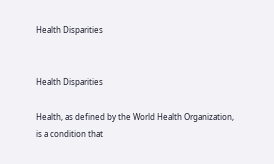Health Disparities


Health Disparities

Health, as defined by the World Health Organization, is a condition that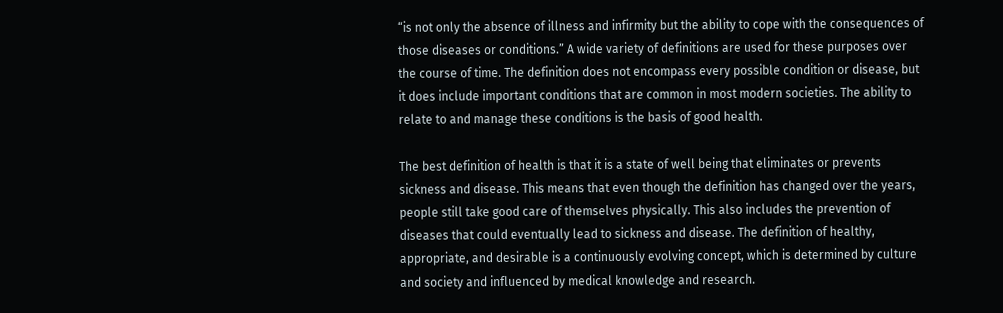“is not only the absence of illness and infirmity but the ability to cope with the consequences of those diseases or conditions.” A wide variety of definitions are used for these purposes over the course of time. The definition does not encompass every possible condition or disease, but it does include important conditions that are common in most modern societies. The ability to relate to and manage these conditions is the basis of good health.

The best definition of health is that it is a state of well being that eliminates or prevents sickness and disease. This means that even though the definition has changed over the years, people still take good care of themselves physically. This also includes the prevention of diseases that could eventually lead to sickness and disease. The definition of healthy, appropriate, and desirable is a continuously evolving concept, which is determined by culture and society and influenced by medical knowledge and research.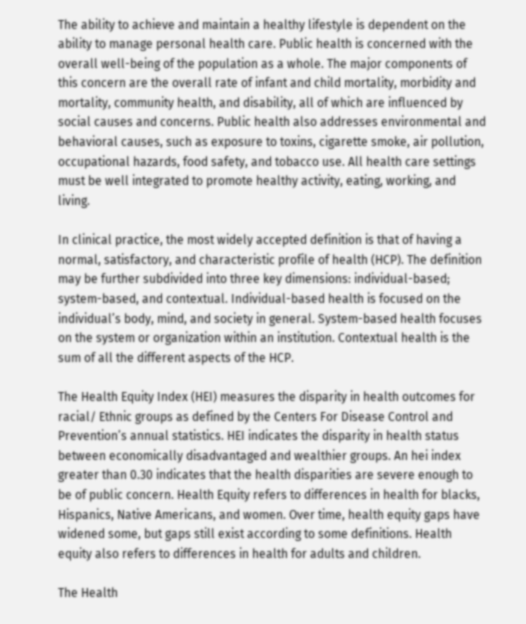The ability to achieve and maintain a healthy lifestyle is dependent on the ability to manage personal health care. Public health is concerned with the overall well-being of the population as a whole. The major components of this concern are the overall rate of infant and child mortality, morbidity and mortality, community health, and disability, all of which are influenced by social causes and concerns. Public health also addresses environmental and behavioral causes, such as exposure to toxins, cigarette smoke, air pollution, occupational hazards, food safety, and tobacco use. All health care settings must be well integrated to promote healthy activity, eating, working, and living.

In clinical practice, the most widely accepted definition is that of having a normal, satisfactory, and characteristic profile of health (HCP). The definition may be further subdivided into three key dimensions: individual-based; system-based, and contextual. Individual-based health is focused on the individual’s body, mind, and society in general. System-based health focuses on the system or organization within an institution. Contextual health is the sum of all the different aspects of the HCP.

The Health Equity Index (HEI) measures the disparity in health outcomes for racial/ Ethnic groups as defined by the Centers For Disease Control and Prevention’s annual statistics. HEI indicates the disparity in health status between economically disadvantaged and wealthier groups. An hei index greater than 0.30 indicates that the health disparities are severe enough to be of public concern. Health Equity refers to differences in health for blacks, Hispanics, Native Americans, and women. Over time, health equity gaps have widened some, but gaps still exist according to some definitions. Health equity also refers to differences in health for adults and children.

The Health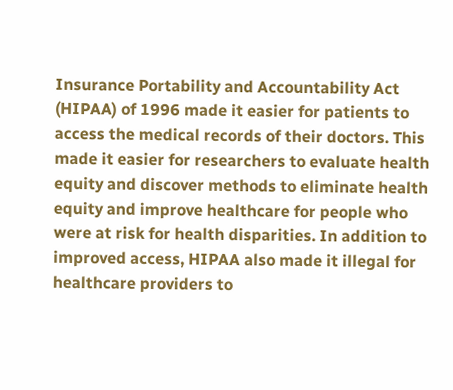Insurance Portability and Accountability Act (HIPAA) of 1996 made it easier for patients to access the medical records of their doctors. This made it easier for researchers to evaluate health equity and discover methods to eliminate health equity and improve healthcare for people who were at risk for health disparities. In addition to improved access, HIPAA also made it illegal for healthcare providers to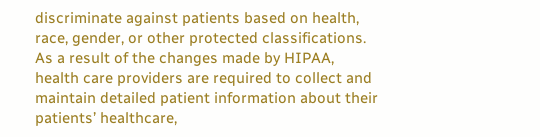discriminate against patients based on health, race, gender, or other protected classifications. As a result of the changes made by HIPAA, health care providers are required to collect and maintain detailed patient information about their patients’ healthcare,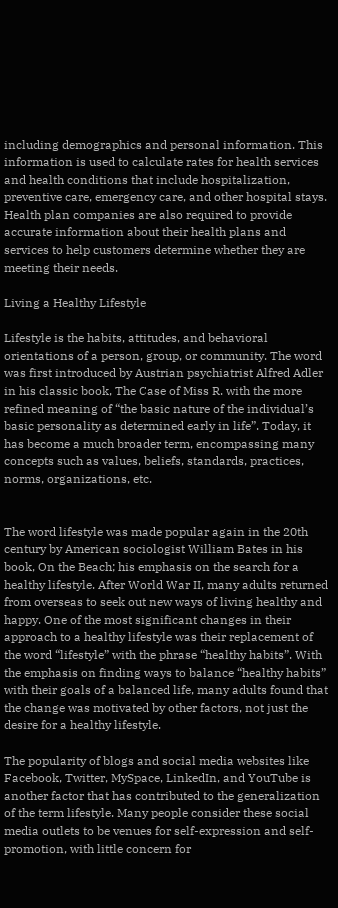including demographics and personal information. This information is used to calculate rates for health services and health conditions that include hospitalization, preventive care, emergency care, and other hospital stays. Health plan companies are also required to provide accurate information about their health plans and services to help customers determine whether they are meeting their needs.

Living a Healthy Lifestyle

Lifestyle is the habits, attitudes, and behavioral orientations of a person, group, or community. The word was first introduced by Austrian psychiatrist Alfred Adler in his classic book, The Case of Miss R. with the more refined meaning of “the basic nature of the individual’s basic personality as determined early in life”. Today, it has become a much broader term, encompassing many concepts such as values, beliefs, standards, practices, norms, organizations, etc.


The word lifestyle was made popular again in the 20th century by American sociologist William Bates in his book, On the Beach; his emphasis on the search for a healthy lifestyle. After World War II, many adults returned from overseas to seek out new ways of living healthy and happy. One of the most significant changes in their approach to a healthy lifestyle was their replacement of the word “lifestyle” with the phrase “healthy habits”. With the emphasis on finding ways to balance “healthy habits” with their goals of a balanced life, many adults found that the change was motivated by other factors, not just the desire for a healthy lifestyle.

The popularity of blogs and social media websites like Facebook, Twitter, MySpace, LinkedIn, and YouTube is another factor that has contributed to the generalization of the term lifestyle. Many people consider these social media outlets to be venues for self-expression and self-promotion, with little concern for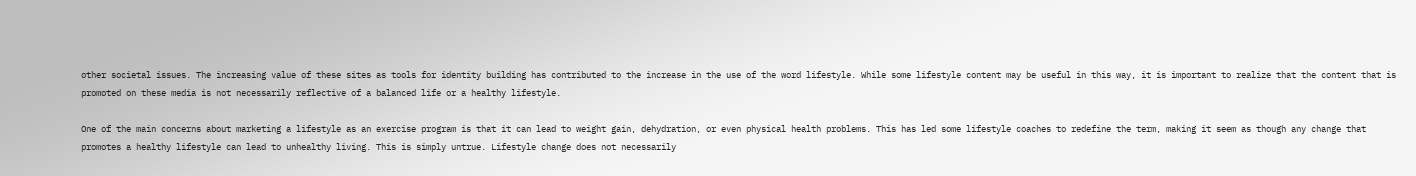other societal issues. The increasing value of these sites as tools for identity building has contributed to the increase in the use of the word lifestyle. While some lifestyle content may be useful in this way, it is important to realize that the content that is promoted on these media is not necessarily reflective of a balanced life or a healthy lifestyle.

One of the main concerns about marketing a lifestyle as an exercise program is that it can lead to weight gain, dehydration, or even physical health problems. This has led some lifestyle coaches to redefine the term, making it seem as though any change that promotes a healthy lifestyle can lead to unhealthy living. This is simply untrue. Lifestyle change does not necessarily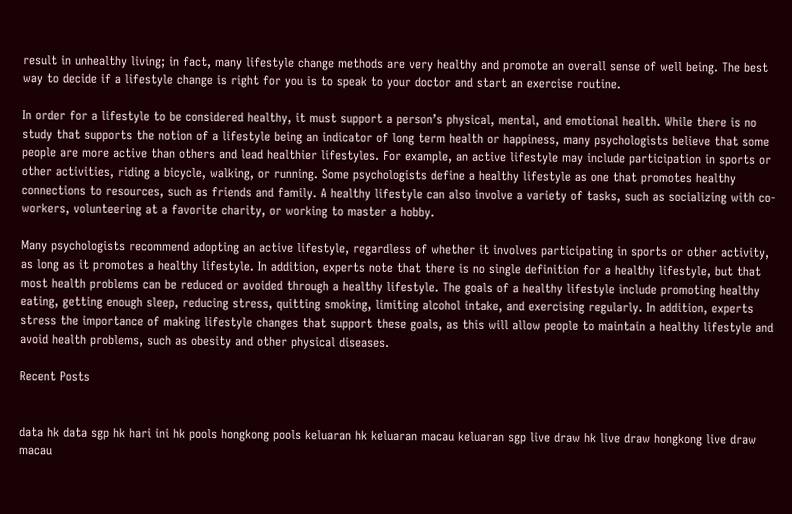result in unhealthy living; in fact, many lifestyle change methods are very healthy and promote an overall sense of well being. The best way to decide if a lifestyle change is right for you is to speak to your doctor and start an exercise routine.

In order for a lifestyle to be considered healthy, it must support a person’s physical, mental, and emotional health. While there is no study that supports the notion of a lifestyle being an indicator of long term health or happiness, many psychologists believe that some people are more active than others and lead healthier lifestyles. For example, an active lifestyle may include participation in sports or other activities, riding a bicycle, walking, or running. Some psychologists define a healthy lifestyle as one that promotes healthy connections to resources, such as friends and family. A healthy lifestyle can also involve a variety of tasks, such as socializing with co-workers, volunteering at a favorite charity, or working to master a hobby.

Many psychologists recommend adopting an active lifestyle, regardless of whether it involves participating in sports or other activity, as long as it promotes a healthy lifestyle. In addition, experts note that there is no single definition for a healthy lifestyle, but that most health problems can be reduced or avoided through a healthy lifestyle. The goals of a healthy lifestyle include promoting healthy eating, getting enough sleep, reducing stress, quitting smoking, limiting alcohol intake, and exercising regularly. In addition, experts stress the importance of making lifestyle changes that support these goals, as this will allow people to maintain a healthy lifestyle and avoid health problems, such as obesity and other physical diseases.

Recent Posts


data hk data sgp hk hari ini hk pools hongkong pools keluaran hk keluaran macau keluaran sgp live draw hk live draw hongkong live draw macau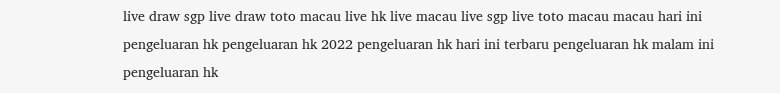live draw sgp live draw toto macau live hk live macau live sgp live toto macau macau hari ini pengeluaran hk pengeluaran hk 2022 pengeluaran hk hari ini terbaru pengeluaran hk malam ini pengeluaran hk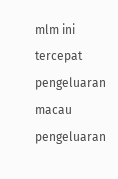mlm ini tercepat pengeluaran macau pengeluaran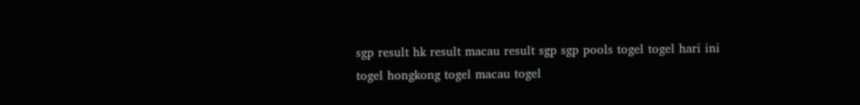sgp result hk result macau result sgp sgp pools togel togel hari ini togel hongkong togel macau togel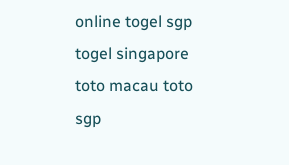online togel sgp togel singapore toto macau toto sgp